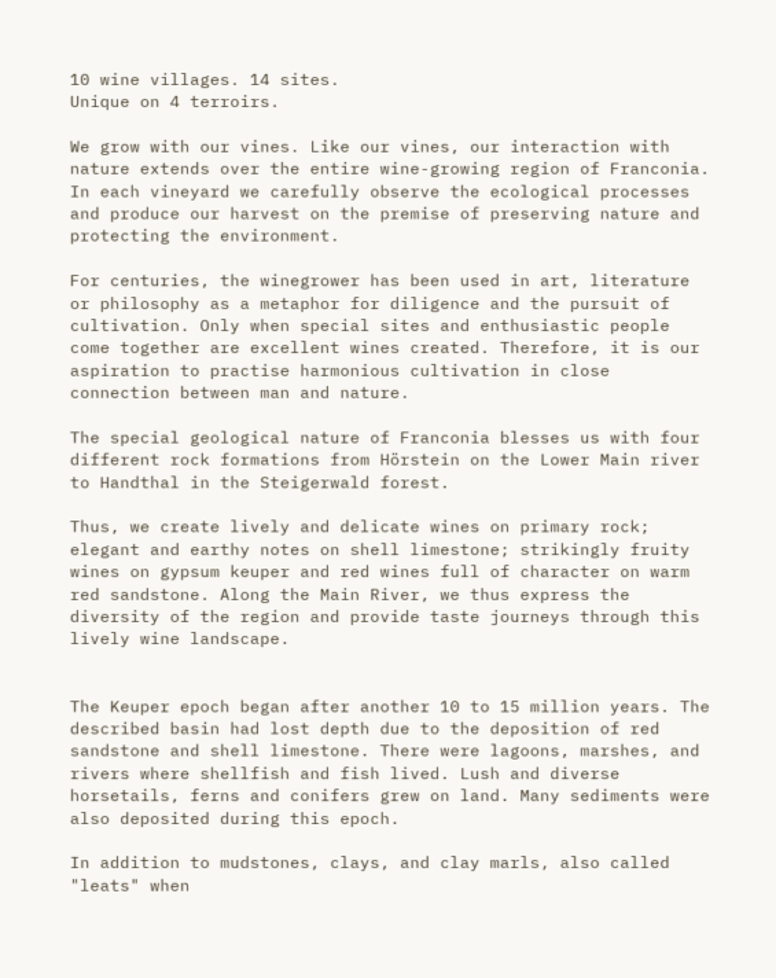10 wine villages. 14 sites.
Unique on 4 terroirs.

We grow with our vines. Like our vines, our interaction with nature extends over the entire wine-growing region of Franconia. In each vineyard we carefully observe the ecological processes and produce our harvest on the premise of preserving nature and protecting the environment.

For centuries, the winegrower has been used in art, literature or philosophy as a metaphor for diligence and the pursuit of cultivation. Only when special sites and enthusiastic people come together are excellent wines created. Therefore, it is our aspiration to practise harmonious cultivation in close connection between man and nature.

The special geological nature of Franconia blesses us with four different rock formations from Hörstein on the Lower Main river to Handthal in the Steigerwald forest.

Thus, we create lively and delicate wines on primary rock; elegant and earthy notes on shell limestone; strikingly fruity wines on gypsum keuper and red wines full of character on warm red sandstone. Along the Main River, we thus express the diversity of the region and provide taste journeys through this lively wine landscape.


The Keuper epoch began after another 10 to 15 million years. The described basin had lost depth due to the deposition of red sandstone and shell limestone. There were lagoons, marshes, and rivers where shellfish and fish lived. Lush and diverse horsetails, ferns and conifers grew on land. Many sediments were also deposited during this epoch.

In addition to mudstones, clays, and clay marls, also called "leats" when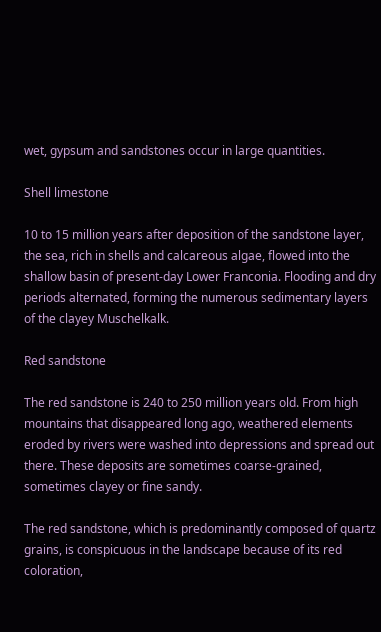wet, gypsum and sandstones occur in large quantities.

Shell limestone

10 to 15 million years after deposition of the sandstone layer, the sea, rich in shells and calcareous algae, flowed into the shallow basin of present-day Lower Franconia. Flooding and dry periods alternated, forming the numerous sedimentary layers of the clayey Muschelkalk.

Red sandstone

The red sandstone is 240 to 250 million years old. From high mountains that disappeared long ago, weathered elements eroded by rivers were washed into depressions and spread out there. These deposits are sometimes coarse-grained, sometimes clayey or fine sandy.

The red sandstone, which is predominantly composed of quartz grains, is conspicuous in the landscape because of its red coloration,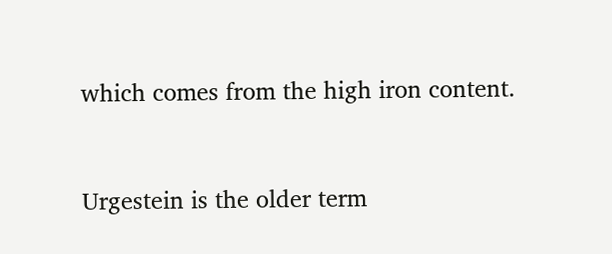which comes from the high iron content.


Urgestein is the older term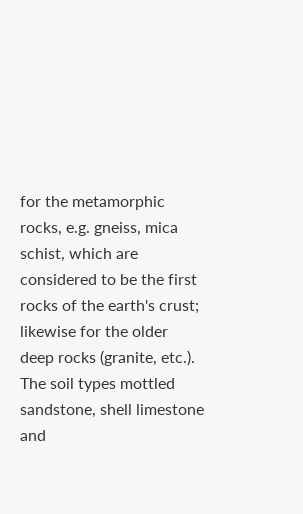for the metamorphic rocks, e.g. gneiss, mica schist, which are considered to be the first rocks of the earth's crust; likewise for the older deep rocks (granite, etc.). The soil types mottled sandstone, shell limestone and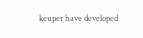keuper have developed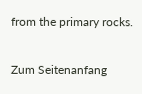from the primary rocks.

Zum Seitenanfang